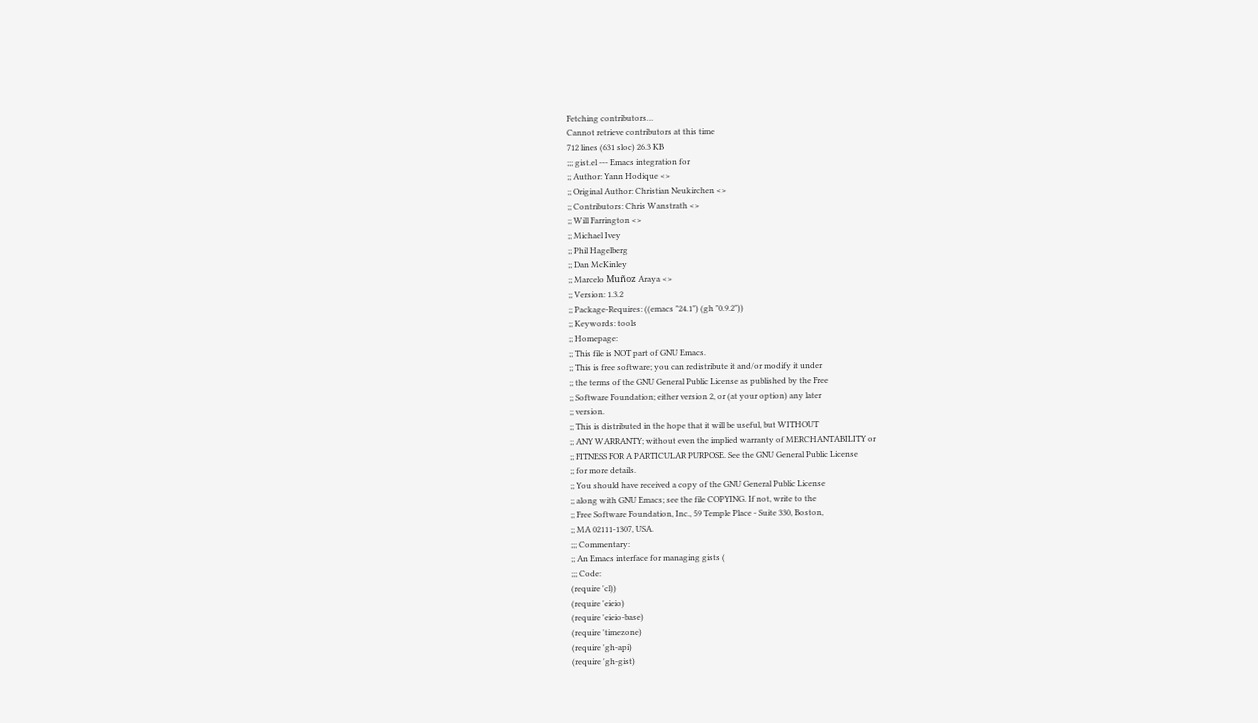Fetching contributors…
Cannot retrieve contributors at this time
712 lines (631 sloc) 26.3 KB
;;; gist.el --- Emacs integration for
;; Author: Yann Hodique <>
;; Original Author: Christian Neukirchen <>
;; Contributors: Chris Wanstrath <>
;; Will Farrington <>
;; Michael Ivey
;; Phil Hagelberg
;; Dan McKinley
;; Marcelo Muñoz Araya <>
;; Version: 1.3.2
;; Package-Requires: ((emacs "24.1") (gh "0.9.2"))
;; Keywords: tools
;; Homepage:
;; This file is NOT part of GNU Emacs.
;; This is free software; you can redistribute it and/or modify it under
;; the terms of the GNU General Public License as published by the Free
;; Software Foundation; either version 2, or (at your option) any later
;; version.
;; This is distributed in the hope that it will be useful, but WITHOUT
;; ANY WARRANTY; without even the implied warranty of MERCHANTABILITY or
;; FITNESS FOR A PARTICULAR PURPOSE. See the GNU General Public License
;; for more details.
;; You should have received a copy of the GNU General Public License
;; along with GNU Emacs; see the file COPYING. If not, write to the
;; Free Software Foundation, Inc., 59 Temple Place - Suite 330, Boston,
;; MA 02111-1307, USA.
;;; Commentary:
;; An Emacs interface for managing gists (
;;; Code:
(require 'cl))
(require 'eieio)
(require 'eieio-base)
(require 'timezone)
(require 'gh-api)
(require 'gh-gist)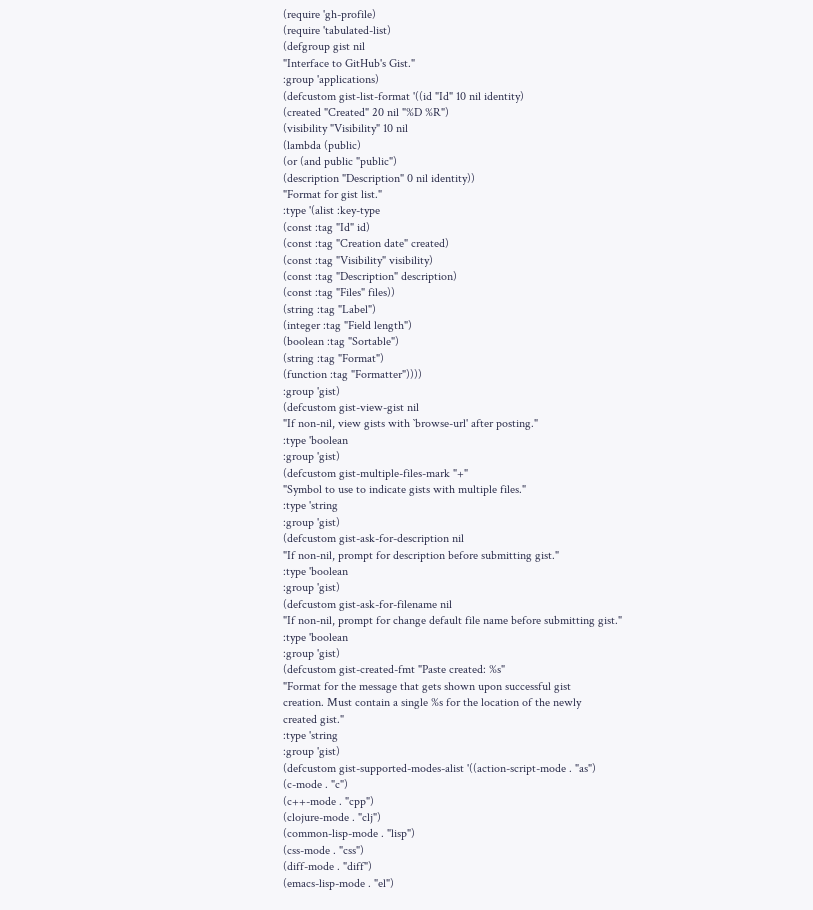(require 'gh-profile)
(require 'tabulated-list)
(defgroup gist nil
"Interface to GitHub's Gist."
:group 'applications)
(defcustom gist-list-format '((id "Id" 10 nil identity)
(created "Created" 20 nil "%D %R")
(visibility "Visibility" 10 nil
(lambda (public)
(or (and public "public")
(description "Description" 0 nil identity))
"Format for gist list."
:type '(alist :key-type
(const :tag "Id" id)
(const :tag "Creation date" created)
(const :tag "Visibility" visibility)
(const :tag "Description" description)
(const :tag "Files" files))
(string :tag "Label")
(integer :tag "Field length")
(boolean :tag "Sortable")
(string :tag "Format")
(function :tag "Formatter"))))
:group 'gist)
(defcustom gist-view-gist nil
"If non-nil, view gists with `browse-url' after posting."
:type 'boolean
:group 'gist)
(defcustom gist-multiple-files-mark "+"
"Symbol to use to indicate gists with multiple files."
:type 'string
:group 'gist)
(defcustom gist-ask-for-description nil
"If non-nil, prompt for description before submitting gist."
:type 'boolean
:group 'gist)
(defcustom gist-ask-for-filename nil
"If non-nil, prompt for change default file name before submitting gist."
:type 'boolean
:group 'gist)
(defcustom gist-created-fmt "Paste created: %s"
"Format for the message that gets shown upon successful gist
creation. Must contain a single %s for the location of the newly
created gist."
:type 'string
:group 'gist)
(defcustom gist-supported-modes-alist '((action-script-mode . "as")
(c-mode . "c")
(c++-mode . "cpp")
(clojure-mode . "clj")
(common-lisp-mode . "lisp")
(css-mode . "css")
(diff-mode . "diff")
(emacs-lisp-mode . "el")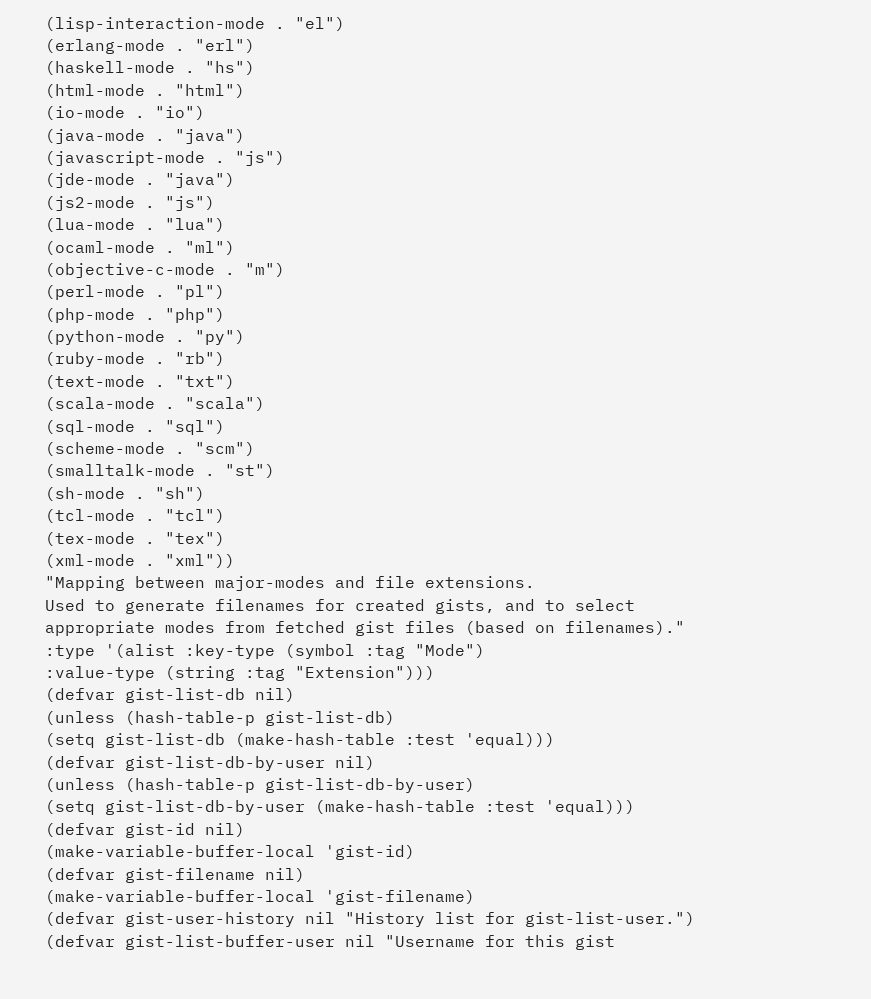(lisp-interaction-mode . "el")
(erlang-mode . "erl")
(haskell-mode . "hs")
(html-mode . "html")
(io-mode . "io")
(java-mode . "java")
(javascript-mode . "js")
(jde-mode . "java")
(js2-mode . "js")
(lua-mode . "lua")
(ocaml-mode . "ml")
(objective-c-mode . "m")
(perl-mode . "pl")
(php-mode . "php")
(python-mode . "py")
(ruby-mode . "rb")
(text-mode . "txt")
(scala-mode . "scala")
(sql-mode . "sql")
(scheme-mode . "scm")
(smalltalk-mode . "st")
(sh-mode . "sh")
(tcl-mode . "tcl")
(tex-mode . "tex")
(xml-mode . "xml"))
"Mapping between major-modes and file extensions.
Used to generate filenames for created gists, and to select
appropriate modes from fetched gist files (based on filenames)."
:type '(alist :key-type (symbol :tag "Mode")
:value-type (string :tag "Extension")))
(defvar gist-list-db nil)
(unless (hash-table-p gist-list-db)
(setq gist-list-db (make-hash-table :test 'equal)))
(defvar gist-list-db-by-user nil)
(unless (hash-table-p gist-list-db-by-user)
(setq gist-list-db-by-user (make-hash-table :test 'equal)))
(defvar gist-id nil)
(make-variable-buffer-local 'gist-id)
(defvar gist-filename nil)
(make-variable-buffer-local 'gist-filename)
(defvar gist-user-history nil "History list for gist-list-user.")
(defvar gist-list-buffer-user nil "Username for this gist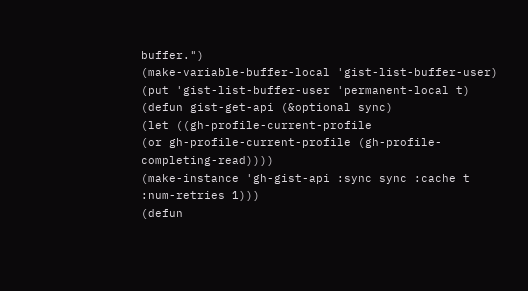buffer.")
(make-variable-buffer-local 'gist-list-buffer-user)
(put 'gist-list-buffer-user 'permanent-local t)
(defun gist-get-api (&optional sync)
(let ((gh-profile-current-profile
(or gh-profile-current-profile (gh-profile-completing-read))))
(make-instance 'gh-gist-api :sync sync :cache t :num-retries 1)))
(defun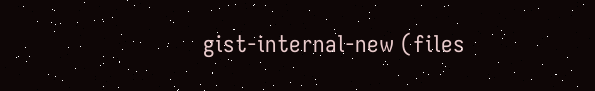gist-internal-new (files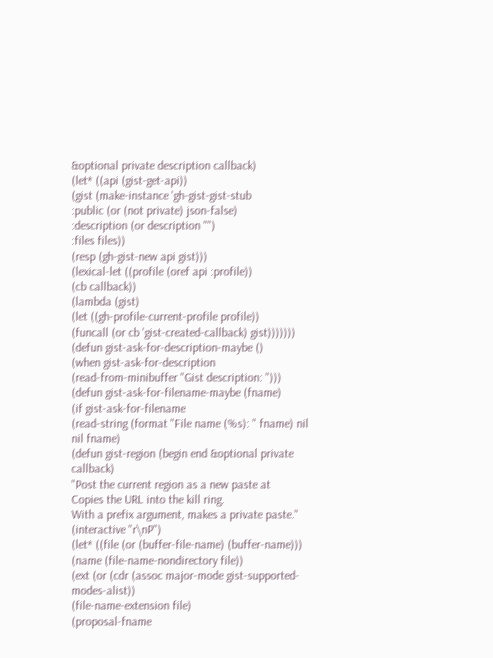&optional private description callback)
(let* ((api (gist-get-api))
(gist (make-instance 'gh-gist-gist-stub
:public (or (not private) json-false)
:description (or description "")
:files files))
(resp (gh-gist-new api gist)))
(lexical-let ((profile (oref api :profile))
(cb callback))
(lambda (gist)
(let ((gh-profile-current-profile profile))
(funcall (or cb 'gist-created-callback) gist)))))))
(defun gist-ask-for-description-maybe ()
(when gist-ask-for-description
(read-from-minibuffer "Gist description: ")))
(defun gist-ask-for-filename-maybe (fname)
(if gist-ask-for-filename
(read-string (format "File name (%s): " fname) nil nil fname)
(defun gist-region (begin end &optional private callback)
"Post the current region as a new paste at
Copies the URL into the kill ring.
With a prefix argument, makes a private paste."
(interactive "r\nP")
(let* ((file (or (buffer-file-name) (buffer-name)))
(name (file-name-nondirectory file))
(ext (or (cdr (assoc major-mode gist-supported-modes-alist))
(file-name-extension file)
(proposal-fname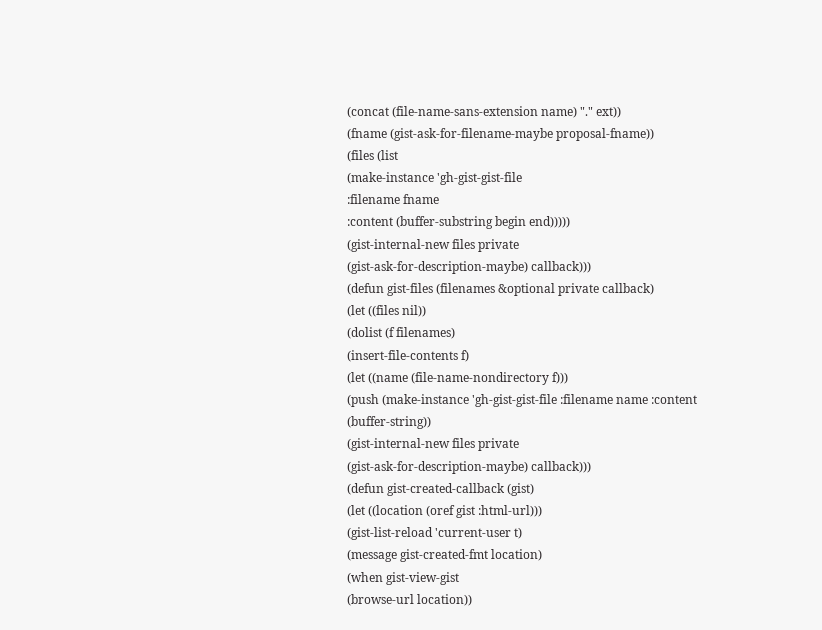(concat (file-name-sans-extension name) "." ext))
(fname (gist-ask-for-filename-maybe proposal-fname))
(files (list
(make-instance 'gh-gist-gist-file
:filename fname
:content (buffer-substring begin end)))))
(gist-internal-new files private
(gist-ask-for-description-maybe) callback)))
(defun gist-files (filenames &optional private callback)
(let ((files nil))
(dolist (f filenames)
(insert-file-contents f)
(let ((name (file-name-nondirectory f)))
(push (make-instance 'gh-gist-gist-file :filename name :content (buffer-string))
(gist-internal-new files private
(gist-ask-for-description-maybe) callback)))
(defun gist-created-callback (gist)
(let ((location (oref gist :html-url)))
(gist-list-reload 'current-user t)
(message gist-created-fmt location)
(when gist-view-gist
(browse-url location))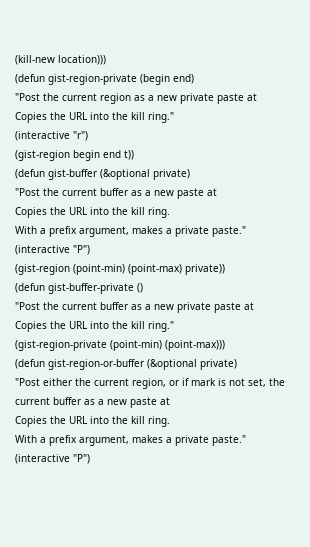(kill-new location)))
(defun gist-region-private (begin end)
"Post the current region as a new private paste at
Copies the URL into the kill ring."
(interactive "r")
(gist-region begin end t))
(defun gist-buffer (&optional private)
"Post the current buffer as a new paste at
Copies the URL into the kill ring.
With a prefix argument, makes a private paste."
(interactive "P")
(gist-region (point-min) (point-max) private))
(defun gist-buffer-private ()
"Post the current buffer as a new private paste at
Copies the URL into the kill ring."
(gist-region-private (point-min) (point-max)))
(defun gist-region-or-buffer (&optional private)
"Post either the current region, or if mark is not set, the
current buffer as a new paste at
Copies the URL into the kill ring.
With a prefix argument, makes a private paste."
(interactive "P")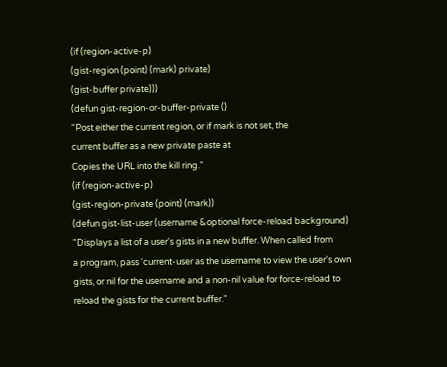(if (region-active-p)
(gist-region (point) (mark) private)
(gist-buffer private)))
(defun gist-region-or-buffer-private ()
"Post either the current region, or if mark is not set, the
current buffer as a new private paste at
Copies the URL into the kill ring."
(if (region-active-p)
(gist-region-private (point) (mark))
(defun gist-list-user (username &optional force-reload background)
"Displays a list of a user's gists in a new buffer. When called from
a program, pass 'current-user as the username to view the user's own
gists, or nil for the username and a non-nil value for force-reload to
reload the gists for the current buffer."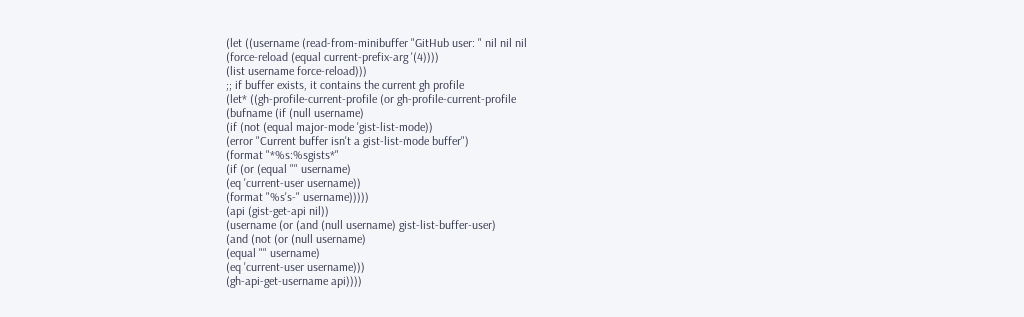(let ((username (read-from-minibuffer "GitHub user: " nil nil nil
(force-reload (equal current-prefix-arg '(4))))
(list username force-reload)))
;; if buffer exists, it contains the current gh profile
(let* ((gh-profile-current-profile (or gh-profile-current-profile
(bufname (if (null username)
(if (not (equal major-mode 'gist-list-mode))
(error "Current buffer isn't a gist-list-mode buffer")
(format "*%s:%sgists*"
(if (or (equal "" username)
(eq 'current-user username))
(format "%s's-" username)))))
(api (gist-get-api nil))
(username (or (and (null username) gist-list-buffer-user)
(and (not (or (null username)
(equal "" username)
(eq 'current-user username)))
(gh-api-get-username api))))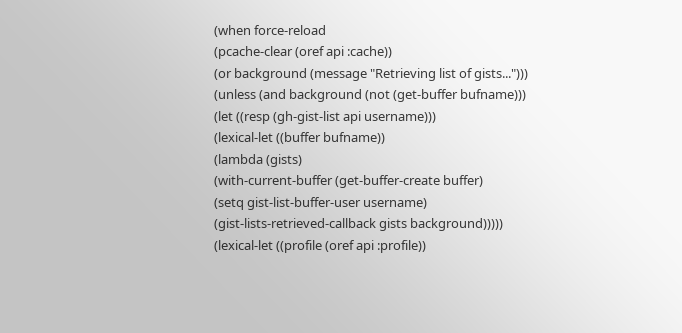(when force-reload
(pcache-clear (oref api :cache))
(or background (message "Retrieving list of gists...")))
(unless (and background (not (get-buffer bufname)))
(let ((resp (gh-gist-list api username)))
(lexical-let ((buffer bufname))
(lambda (gists)
(with-current-buffer (get-buffer-create buffer)
(setq gist-list-buffer-user username)
(gist-lists-retrieved-callback gists background)))))
(lexical-let ((profile (oref api :profile))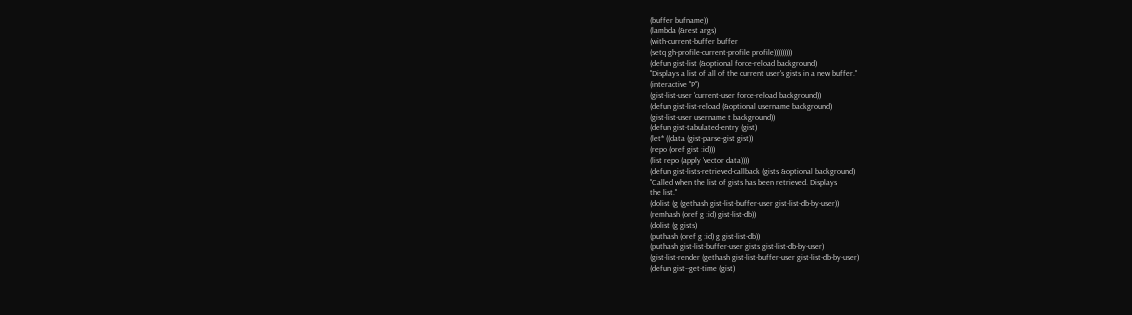(buffer bufname))
(lambda (&rest args)
(with-current-buffer buffer
(setq gh-profile-current-profile profile)))))))))
(defun gist-list (&optional force-reload background)
"Displays a list of all of the current user's gists in a new buffer."
(interactive "P")
(gist-list-user 'current-user force-reload background))
(defun gist-list-reload (&optional username background)
(gist-list-user username t background))
(defun gist-tabulated-entry (gist)
(let* ((data (gist-parse-gist gist))
(repo (oref gist :id)))
(list repo (apply 'vector data))))
(defun gist-lists-retrieved-callback (gists &optional background)
"Called when the list of gists has been retrieved. Displays
the list."
(dolist (g (gethash gist-list-buffer-user gist-list-db-by-user))
(remhash (oref g :id) gist-list-db))
(dolist (g gists)
(puthash (oref g :id) g gist-list-db))
(puthash gist-list-buffer-user gists gist-list-db-by-user)
(gist-list-render (gethash gist-list-buffer-user gist-list-db-by-user)
(defun gist--get-time (gist)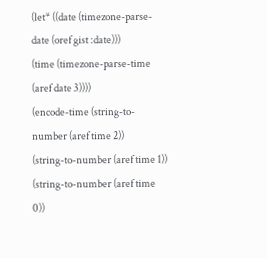(let* ((date (timezone-parse-date (oref gist :date)))
(time (timezone-parse-time (aref date 3))))
(encode-time (string-to-number (aref time 2))
(string-to-number (aref time 1))
(string-to-number (aref time 0))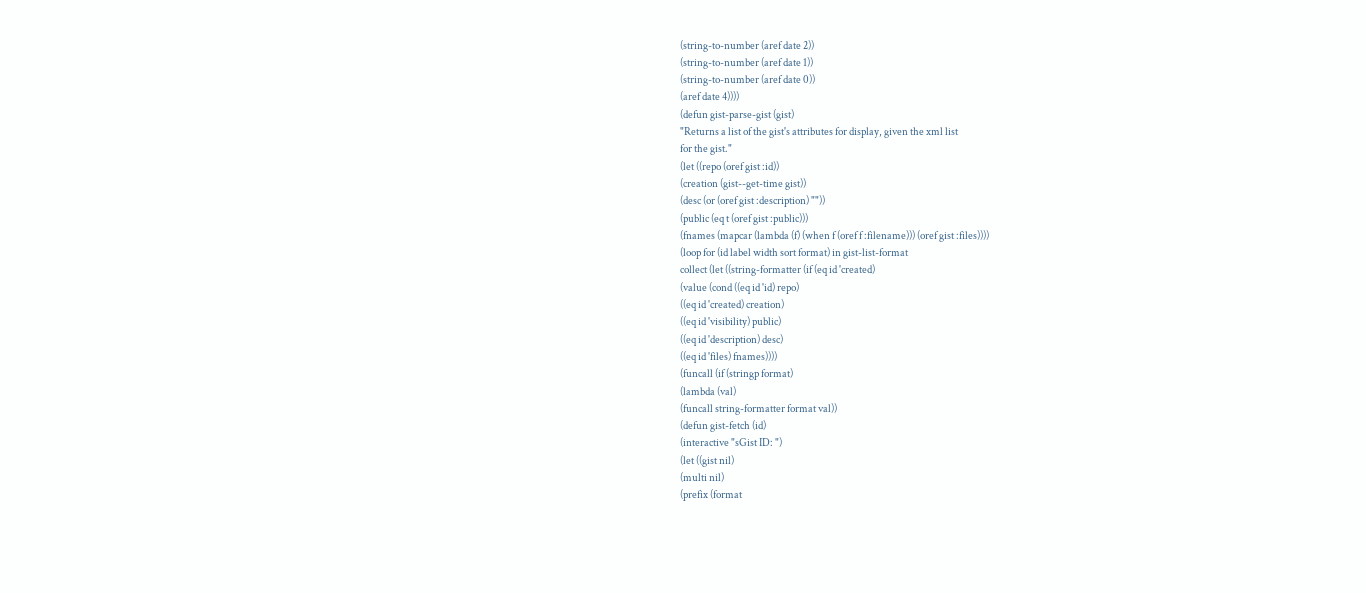(string-to-number (aref date 2))
(string-to-number (aref date 1))
(string-to-number (aref date 0))
(aref date 4))))
(defun gist-parse-gist (gist)
"Returns a list of the gist's attributes for display, given the xml list
for the gist."
(let ((repo (oref gist :id))
(creation (gist--get-time gist))
(desc (or (oref gist :description) ""))
(public (eq t (oref gist :public)))
(fnames (mapcar (lambda (f) (when f (oref f :filename))) (oref gist :files))))
(loop for (id label width sort format) in gist-list-format
collect (let ((string-formatter (if (eq id 'created)
(value (cond ((eq id 'id) repo)
((eq id 'created) creation)
((eq id 'visibility) public)
((eq id 'description) desc)
((eq id 'files) fnames))))
(funcall (if (stringp format)
(lambda (val)
(funcall string-formatter format val))
(defun gist-fetch (id)
(interactive "sGist ID: ")
(let ((gist nil)
(multi nil)
(prefix (format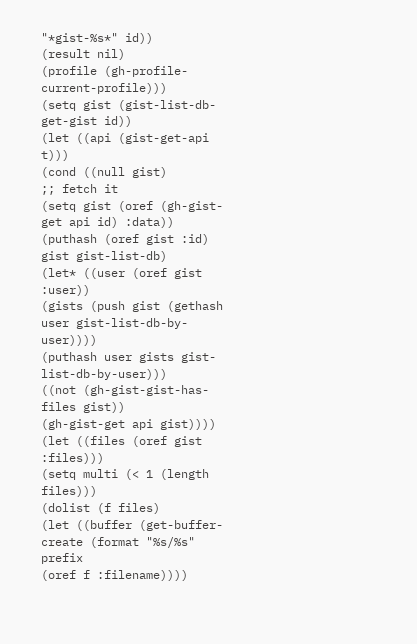"*gist-%s*" id))
(result nil)
(profile (gh-profile-current-profile)))
(setq gist (gist-list-db-get-gist id))
(let ((api (gist-get-api t)))
(cond ((null gist)
;; fetch it
(setq gist (oref (gh-gist-get api id) :data))
(puthash (oref gist :id) gist gist-list-db)
(let* ((user (oref gist :user))
(gists (push gist (gethash user gist-list-db-by-user))))
(puthash user gists gist-list-db-by-user)))
((not (gh-gist-gist-has-files gist))
(gh-gist-get api gist))))
(let ((files (oref gist :files)))
(setq multi (< 1 (length files)))
(dolist (f files)
(let ((buffer (get-buffer-create (format "%s/%s" prefix
(oref f :filename))))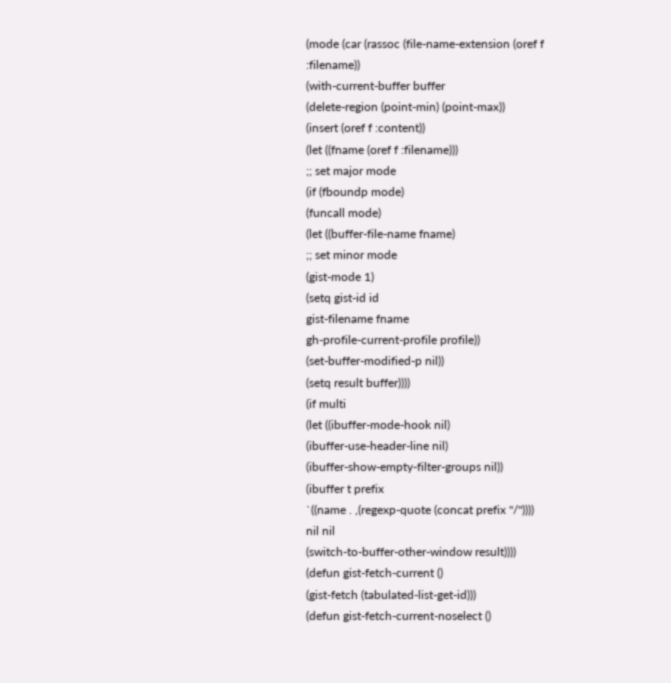(mode (car (rassoc (file-name-extension (oref f :filename))
(with-current-buffer buffer
(delete-region (point-min) (point-max))
(insert (oref f :content))
(let ((fname (oref f :filename)))
;; set major mode
(if (fboundp mode)
(funcall mode)
(let ((buffer-file-name fname)
;; set minor mode
(gist-mode 1)
(setq gist-id id
gist-filename fname
gh-profile-current-profile profile))
(set-buffer-modified-p nil))
(setq result buffer))))
(if multi
(let ((ibuffer-mode-hook nil)
(ibuffer-use-header-line nil)
(ibuffer-show-empty-filter-groups nil))
(ibuffer t prefix
`((name . ,(regexp-quote (concat prefix "/"))))
nil nil
(switch-to-buffer-other-window result))))
(defun gist-fetch-current ()
(gist-fetch (tabulated-list-get-id)))
(defun gist-fetch-current-noselect ()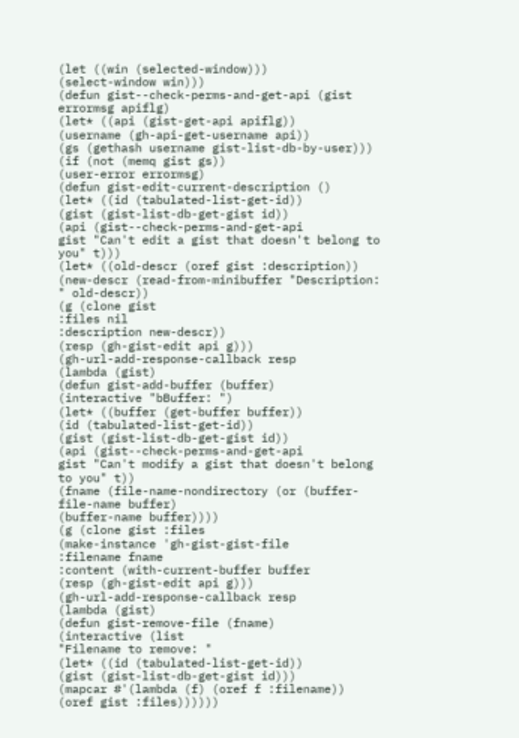(let ((win (selected-window)))
(select-window win)))
(defun gist--check-perms-and-get-api (gist errormsg apiflg)
(let* ((api (gist-get-api apiflg))
(username (gh-api-get-username api))
(gs (gethash username gist-list-db-by-user)))
(if (not (memq gist gs))
(user-error errormsg)
(defun gist-edit-current-description ()
(let* ((id (tabulated-list-get-id))
(gist (gist-list-db-get-gist id))
(api (gist--check-perms-and-get-api
gist "Can't edit a gist that doesn't belong to you" t)))
(let* ((old-descr (oref gist :description))
(new-descr (read-from-minibuffer "Description: " old-descr))
(g (clone gist
:files nil
:description new-descr))
(resp (gh-gist-edit api g)))
(gh-url-add-response-callback resp
(lambda (gist)
(defun gist-add-buffer (buffer)
(interactive "bBuffer: ")
(let* ((buffer (get-buffer buffer))
(id (tabulated-list-get-id))
(gist (gist-list-db-get-gist id))
(api (gist--check-perms-and-get-api
gist "Can't modify a gist that doesn't belong to you" t))
(fname (file-name-nondirectory (or (buffer-file-name buffer)
(buffer-name buffer))))
(g (clone gist :files
(make-instance 'gh-gist-gist-file
:filename fname
:content (with-current-buffer buffer
(resp (gh-gist-edit api g)))
(gh-url-add-response-callback resp
(lambda (gist)
(defun gist-remove-file (fname)
(interactive (list
"Filename to remove: "
(let* ((id (tabulated-list-get-id))
(gist (gist-list-db-get-gist id)))
(mapcar #'(lambda (f) (oref f :filename))
(oref gist :files))))))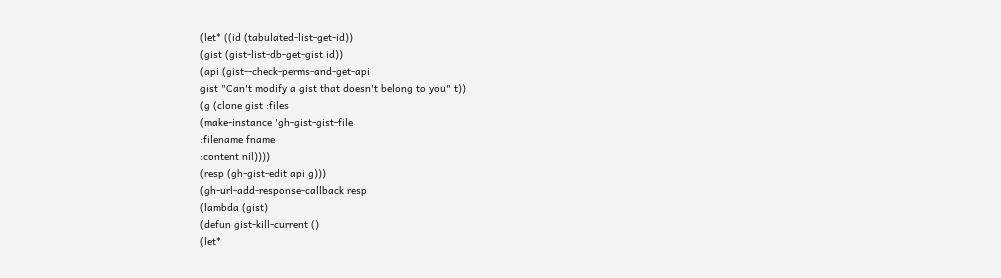(let* ((id (tabulated-list-get-id))
(gist (gist-list-db-get-gist id))
(api (gist--check-perms-and-get-api
gist "Can't modify a gist that doesn't belong to you" t))
(g (clone gist :files
(make-instance 'gh-gist-gist-file
:filename fname
:content nil))))
(resp (gh-gist-edit api g)))
(gh-url-add-response-callback resp
(lambda (gist)
(defun gist-kill-current ()
(let*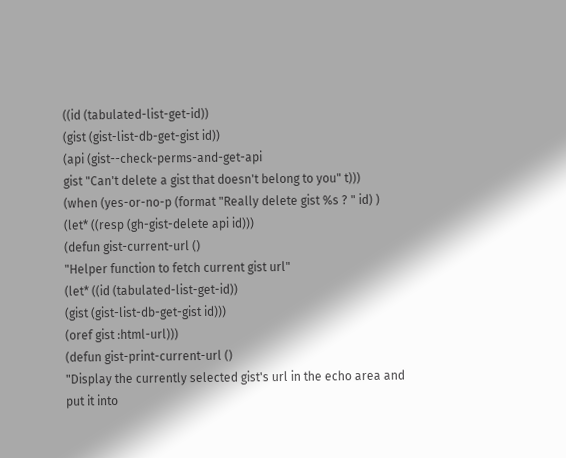((id (tabulated-list-get-id))
(gist (gist-list-db-get-gist id))
(api (gist--check-perms-and-get-api
gist "Can't delete a gist that doesn't belong to you" t)))
(when (yes-or-no-p (format "Really delete gist %s ? " id) )
(let* ((resp (gh-gist-delete api id)))
(defun gist-current-url ()
"Helper function to fetch current gist url"
(let* ((id (tabulated-list-get-id))
(gist (gist-list-db-get-gist id)))
(oref gist :html-url)))
(defun gist-print-current-url ()
"Display the currently selected gist's url in the echo area and
put it into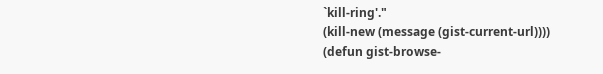`kill-ring'."
(kill-new (message (gist-current-url))))
(defun gist-browse-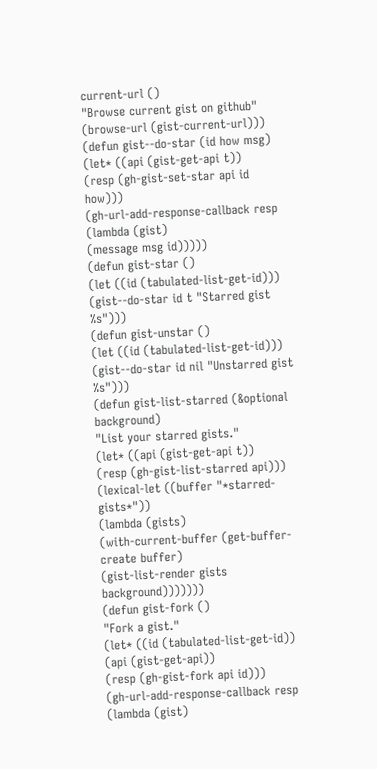current-url ()
"Browse current gist on github"
(browse-url (gist-current-url)))
(defun gist--do-star (id how msg)
(let* ((api (gist-get-api t))
(resp (gh-gist-set-star api id how)))
(gh-url-add-response-callback resp
(lambda (gist)
(message msg id)))))
(defun gist-star ()
(let ((id (tabulated-list-get-id)))
(gist--do-star id t "Starred gist %s")))
(defun gist-unstar ()
(let ((id (tabulated-list-get-id)))
(gist--do-star id nil "Unstarred gist %s")))
(defun gist-list-starred (&optional background)
"List your starred gists."
(let* ((api (gist-get-api t))
(resp (gh-gist-list-starred api)))
(lexical-let ((buffer "*starred-gists*"))
(lambda (gists)
(with-current-buffer (get-buffer-create buffer)
(gist-list-render gists background)))))))
(defun gist-fork ()
"Fork a gist."
(let* ((id (tabulated-list-get-id))
(api (gist-get-api))
(resp (gh-gist-fork api id)))
(gh-url-add-response-callback resp
(lambda (gist)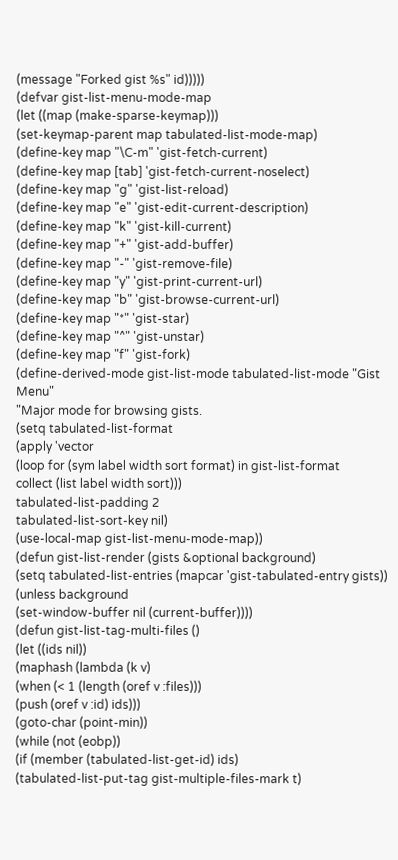(message "Forked gist %s" id)))))
(defvar gist-list-menu-mode-map
(let ((map (make-sparse-keymap)))
(set-keymap-parent map tabulated-list-mode-map)
(define-key map "\C-m" 'gist-fetch-current)
(define-key map [tab] 'gist-fetch-current-noselect)
(define-key map "g" 'gist-list-reload)
(define-key map "e" 'gist-edit-current-description)
(define-key map "k" 'gist-kill-current)
(define-key map "+" 'gist-add-buffer)
(define-key map "-" 'gist-remove-file)
(define-key map "y" 'gist-print-current-url)
(define-key map "b" 'gist-browse-current-url)
(define-key map "*" 'gist-star)
(define-key map "^" 'gist-unstar)
(define-key map "f" 'gist-fork)
(define-derived-mode gist-list-mode tabulated-list-mode "Gist Menu"
"Major mode for browsing gists.
(setq tabulated-list-format
(apply 'vector
(loop for (sym label width sort format) in gist-list-format
collect (list label width sort)))
tabulated-list-padding 2
tabulated-list-sort-key nil)
(use-local-map gist-list-menu-mode-map))
(defun gist-list-render (gists &optional background)
(setq tabulated-list-entries (mapcar 'gist-tabulated-entry gists))
(unless background
(set-window-buffer nil (current-buffer))))
(defun gist-list-tag-multi-files ()
(let ((ids nil))
(maphash (lambda (k v)
(when (< 1 (length (oref v :files)))
(push (oref v :id) ids)))
(goto-char (point-min))
(while (not (eobp))
(if (member (tabulated-list-get-id) ids)
(tabulated-list-put-tag gist-multiple-files-mark t)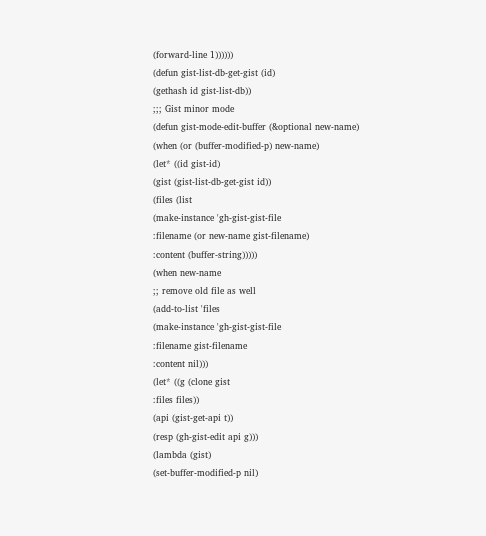(forward-line 1))))))
(defun gist-list-db-get-gist (id)
(gethash id gist-list-db))
;;; Gist minor mode
(defun gist-mode-edit-buffer (&optional new-name)
(when (or (buffer-modified-p) new-name)
(let* ((id gist-id)
(gist (gist-list-db-get-gist id))
(files (list
(make-instance 'gh-gist-gist-file
:filename (or new-name gist-filename)
:content (buffer-string)))))
(when new-name
;; remove old file as well
(add-to-list 'files
(make-instance 'gh-gist-gist-file
:filename gist-filename
:content nil)))
(let* ((g (clone gist
:files files))
(api (gist-get-api t))
(resp (gh-gist-edit api g)))
(lambda (gist)
(set-buffer-modified-p nil)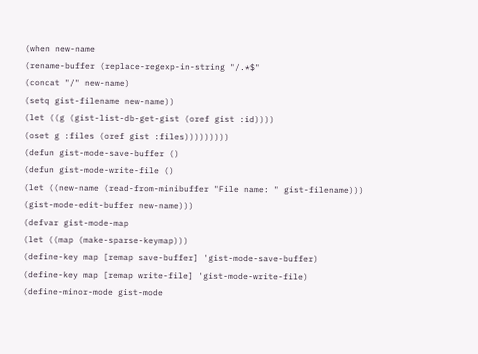(when new-name
(rename-buffer (replace-regexp-in-string "/.*$"
(concat "/" new-name)
(setq gist-filename new-name))
(let ((g (gist-list-db-get-gist (oref gist :id))))
(oset g :files (oref gist :files)))))))))
(defun gist-mode-save-buffer ()
(defun gist-mode-write-file ()
(let ((new-name (read-from-minibuffer "File name: " gist-filename)))
(gist-mode-edit-buffer new-name)))
(defvar gist-mode-map
(let ((map (make-sparse-keymap)))
(define-key map [remap save-buffer] 'gist-mode-save-buffer)
(define-key map [remap write-file] 'gist-mode-write-file)
(define-minor-mode gist-mode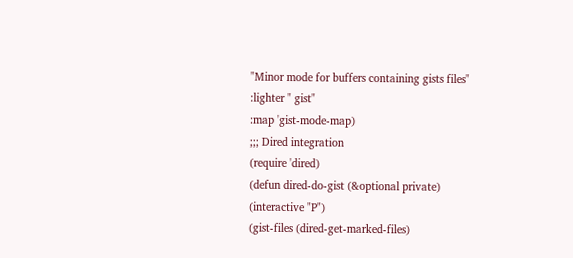"Minor mode for buffers containing gists files"
:lighter " gist"
:map 'gist-mode-map)
;;; Dired integration
(require 'dired)
(defun dired-do-gist (&optional private)
(interactive "P")
(gist-files (dired-get-marked-files)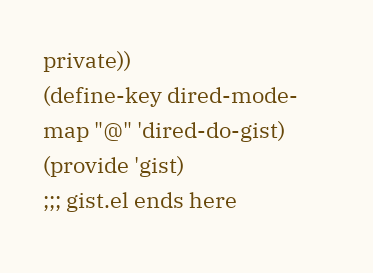private))
(define-key dired-mode-map "@" 'dired-do-gist)
(provide 'gist)
;;; gist.el ends here